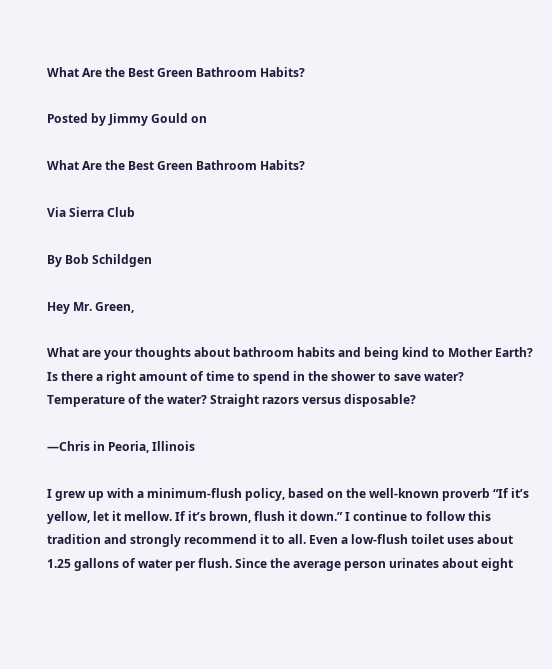What Are the Best Green Bathroom Habits?

Posted by Jimmy Gould on

What Are the Best Green Bathroom Habits?

Via Sierra Club

By Bob Schildgen

Hey Mr. Green,

What are your thoughts about bathroom habits and being kind to Mother Earth? Is there a right amount of time to spend in the shower to save water? Temperature of the water? Straight razors versus disposable?

—Chris in Peoria, Illinois

I grew up with a minimum-flush policy, based on the well-known proverb “If it’s yellow, let it mellow. If it’s brown, flush it down.” I continue to follow this tradition and strongly recommend it to all. Even a low-flush toilet uses about 1.25 gallons of water per flush. Since the average person urinates about eight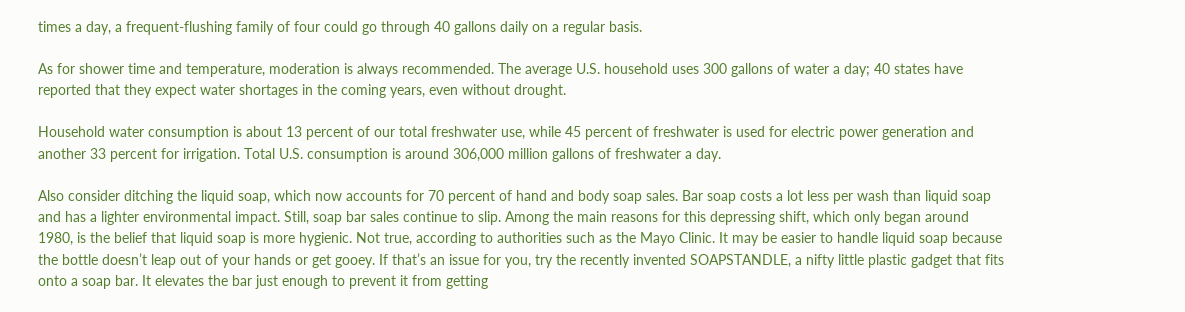times a day, a frequent-flushing family of four could go through 40 gallons daily on a regular basis.

As for shower time and temperature, moderation is always recommended. The average U.S. household uses 300 gallons of water a day; 40 states have reported that they expect water shortages in the coming years, even without drought.

Household water consumption is about 13 percent of our total freshwater use, while 45 percent of freshwater is used for electric power generation and another 33 percent for irrigation. Total U.S. consumption is around 306,000 million gallons of freshwater a day.

Also consider ditching the liquid soap, which now accounts for 70 percent of hand and body soap sales. Bar soap costs a lot less per wash than liquid soap and has a lighter environmental impact. Still, soap bar sales continue to slip. Among the main reasons for this depressing shift, which only began around 1980, is the belief that liquid soap is more hygienic. Not true, according to authorities such as the Mayo Clinic. It may be easier to handle liquid soap because the bottle doesn’t leap out of your hands or get gooey. If that’s an issue for you, try the recently invented SOAPSTANDLE, a nifty little plastic gadget that fits onto a soap bar. It elevates the bar just enough to prevent it from getting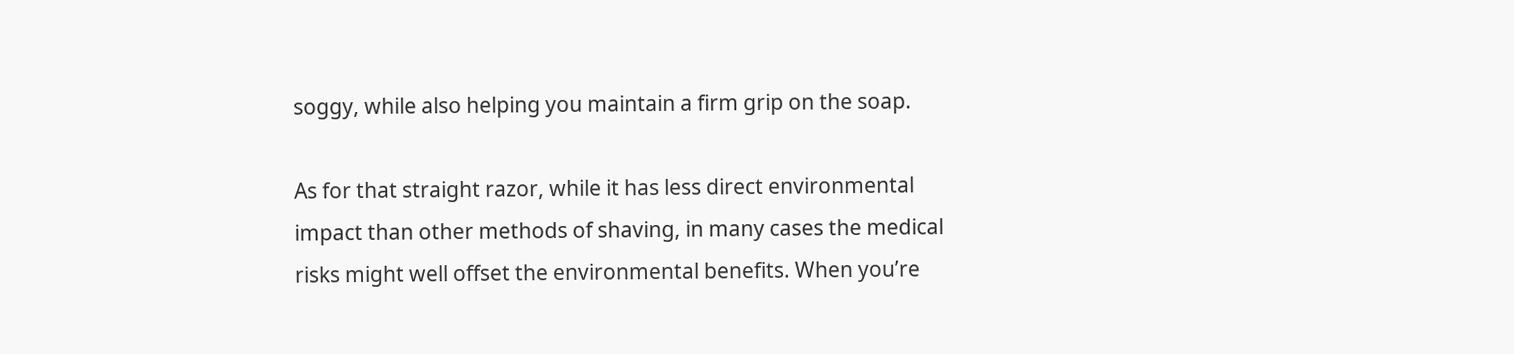soggy, while also helping you maintain a firm grip on the soap.

As for that straight razor, while it has less direct environmental impact than other methods of shaving, in many cases the medical risks might well offset the environmental benefits. When you’re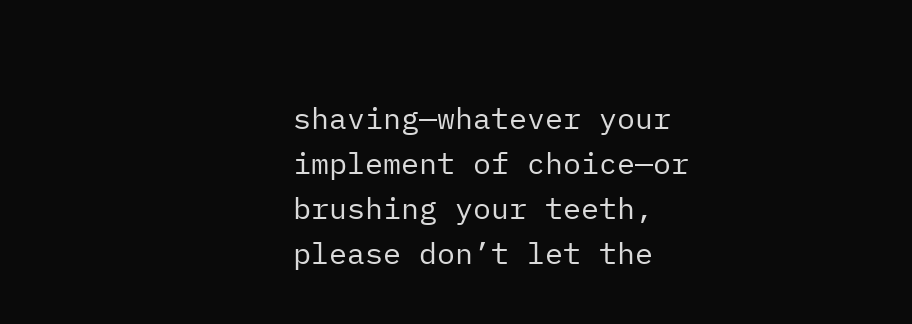shaving—whatever your implement of choice—or brushing your teeth, please don’t let the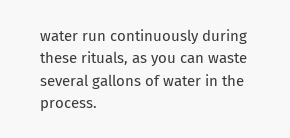water run continuously during these rituals, as you can waste several gallons of water in the process.